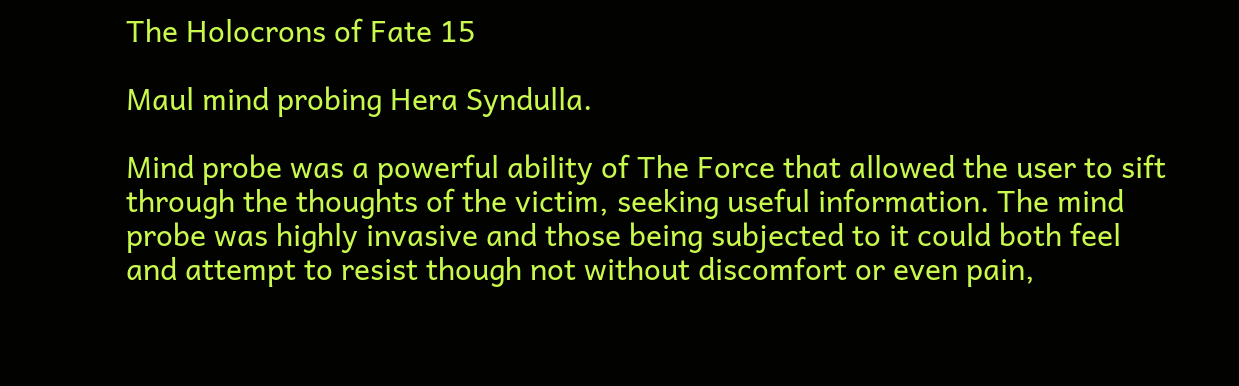The Holocrons of Fate 15

Maul mind probing Hera Syndulla.

Mind probe was a powerful ability of The Force that allowed the user to sift through the thoughts of the victim, seeking useful information. The mind probe was highly invasive and those being subjected to it could both feel and attempt to resist though not without discomfort or even pain,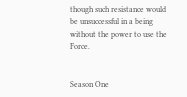though such resistance would be unsuccessful in a being without the power to use the Force.


Season One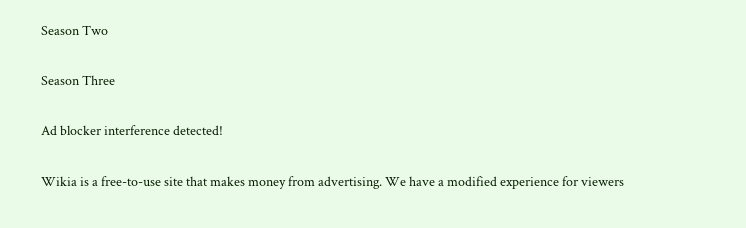Season Two

Season Three

Ad blocker interference detected!

Wikia is a free-to-use site that makes money from advertising. We have a modified experience for viewers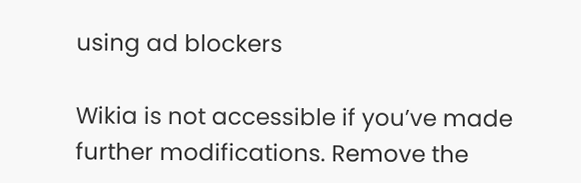using ad blockers

Wikia is not accessible if you’ve made further modifications. Remove the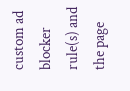custom ad blocker rule(s) and the page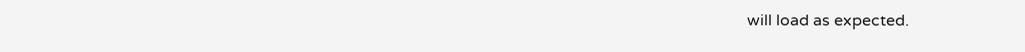will load as expected.